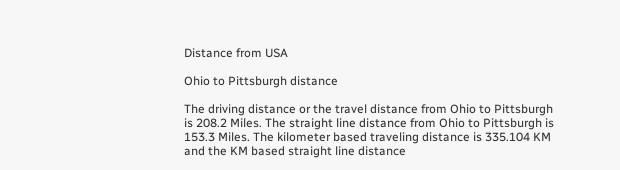Distance from USA

Ohio to Pittsburgh distance

The driving distance or the travel distance from Ohio to Pittsburgh is 208.2 Miles. The straight line distance from Ohio to Pittsburgh is 153.3 Miles. The kilometer based traveling distance is 335.104 KM and the KM based straight line distance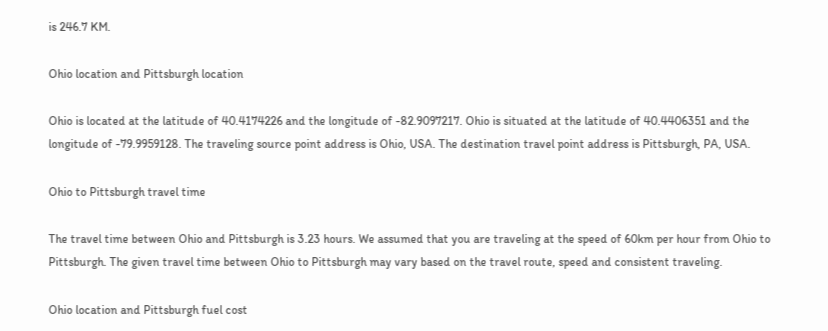is 246.7 KM.

Ohio location and Pittsburgh location

Ohio is located at the latitude of 40.4174226 and the longitude of -82.9097217. Ohio is situated at the latitude of 40.4406351 and the longitude of -79.9959128. The traveling source point address is Ohio, USA. The destination travel point address is Pittsburgh, PA, USA.

Ohio to Pittsburgh travel time

The travel time between Ohio and Pittsburgh is 3.23 hours. We assumed that you are traveling at the speed of 60km per hour from Ohio to Pittsburgh. The given travel time between Ohio to Pittsburgh may vary based on the travel route, speed and consistent traveling.

Ohio location and Pittsburgh fuel cost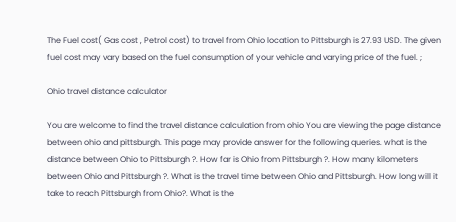The Fuel cost( Gas cost , Petrol cost) to travel from Ohio location to Pittsburgh is 27.93 USD. The given fuel cost may vary based on the fuel consumption of your vehicle and varying price of the fuel. ;

Ohio travel distance calculator

You are welcome to find the travel distance calculation from ohio You are viewing the page distance between ohio and pittsburgh. This page may provide answer for the following queries. what is the distance between Ohio to Pittsburgh ?. How far is Ohio from Pittsburgh ?. How many kilometers between Ohio and Pittsburgh ?. What is the travel time between Ohio and Pittsburgh. How long will it take to reach Pittsburgh from Ohio?. What is the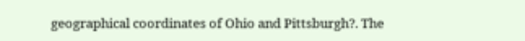geographical coordinates of Ohio and Pittsburgh?. The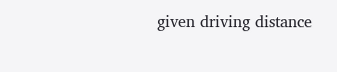given driving distance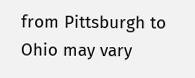from Pittsburgh to Ohio may vary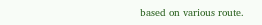based on various route.